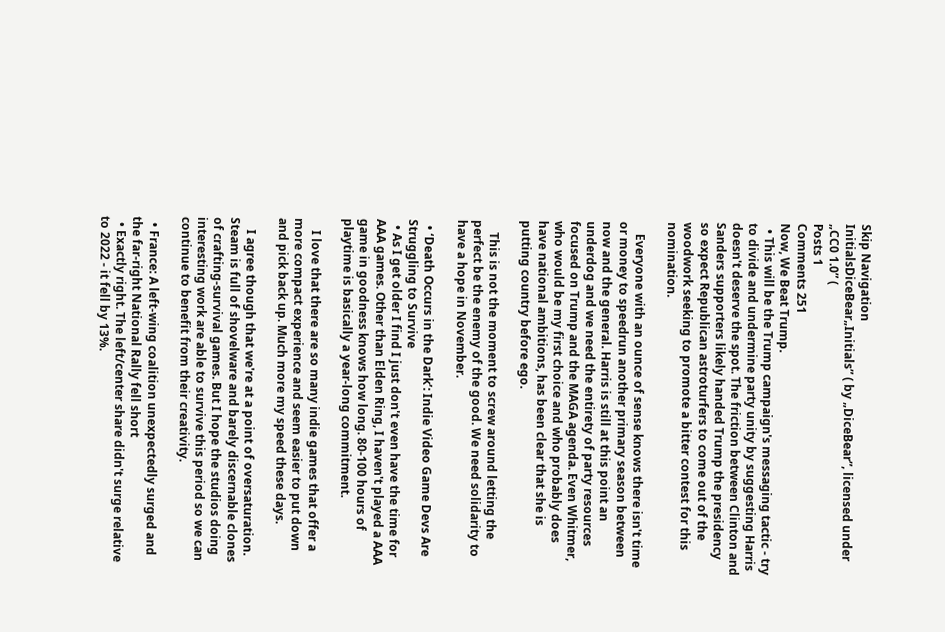Skip Navigation
InitialsDiceBear„Initials” ( by „DiceBear”, licensed under „CC0 1.0” (
Posts 1
Comments 251
Now, We Beat Trump.
  • This will be the Trump campaign's messaging tactic - try to divide and undermine party unity by suggesting Harris doesn't deserve the spot. The friction between Clinton and Sanders supporters likely handed Trump the presidency so expect Republican astroturfers to come out of the woodwork seeking to promote a bitter contest for this nomination.

    Everyone with an ounce of sense knows there isn't time or money to speedrun another primary season between now and the general. Harris is still at this point an underdog and we need the entirety of party resources focused on Trump and the MAGA agenda. Even Whitmer, who would be my first choice and who probably does have national ambitions, has been clear that she is putting country before ego.

    This is not the moment to screw around letting the perfect be the enemy of the good. We need solidarity to have a hope in November.

  • ‘Death Occurs in the Dark’: Indie Video Game Devs Are Struggling to Survive
  • As I get older I find I just don't even have the time for AAA games. Other than Elden Ring, I haven't played a AAA game in goodness knows how long. 80-100 hours of playtime is basically a year-long commitment.

    I love that there are so many indie games that offer a more compact experience and seem easier to put down and pick back up. Much more my speed these days.

    I agree though that we're at a point of oversaturation. Steam is full of shovelware and barely discernable clones of crafting-survival games. But I hope the studios doing interesting work are able to survive this period so we can continue to benefit from their creativity.

  • France: A left-wing coalition unexpectedly surged and the far-right National Rally fell short
  • Exactly right. The left/center share didn't surge relative to 2022 - it fell by 13%.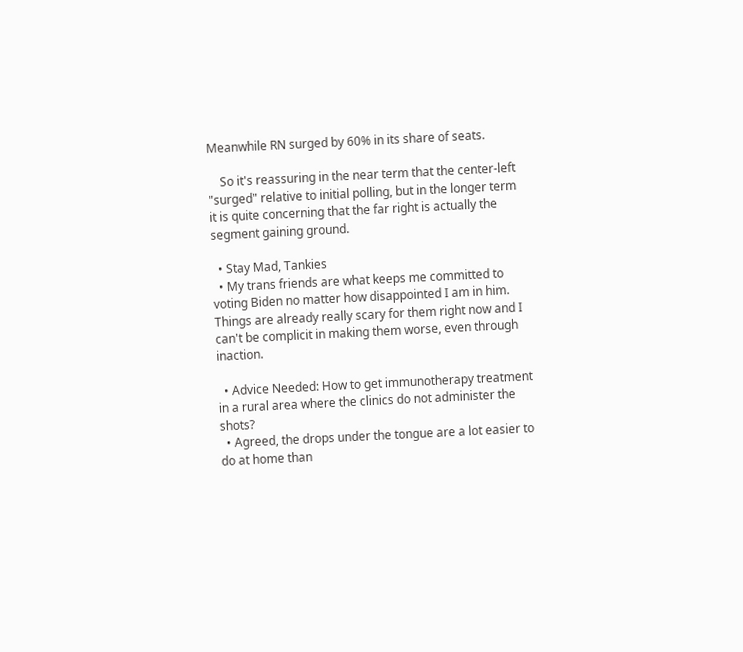Meanwhile RN surged by 60% in its share of seats.

    So it's reassuring in the near term that the center-left "surged" relative to initial polling, but in the longer term it is quite concerning that the far right is actually the segment gaining ground.

  • Stay Mad, Tankies
  • My trans friends are what keeps me committed to voting Biden no matter how disappointed I am in him. Things are already really scary for them right now and I can't be complicit in making them worse, even through inaction.

  • Advice Needed: How to get immunotherapy treatment in a rural area where the clinics do not administer the shots?
  • Agreed, the drops under the tongue are a lot easier to do at home than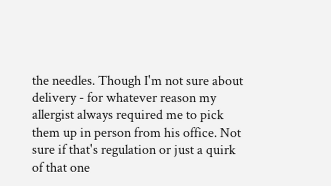the needles. Though I'm not sure about delivery - for whatever reason my allergist always required me to pick them up in person from his office. Not sure if that's regulation or just a quirk of that one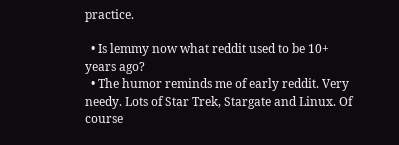practice.

  • Is lemmy now what reddit used to be 10+ years ago?
  • The humor reminds me of early reddit. Very needy. Lots of Star Trek, Stargate and Linux. Of course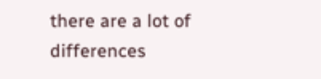there are a lot of differences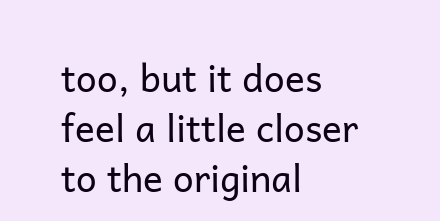too, but it does feel a little closer to the original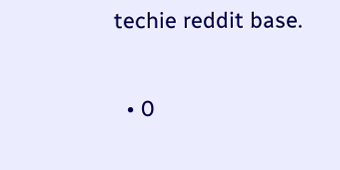techie reddit base.

  • 0